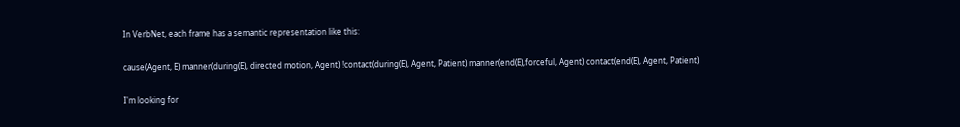In VerbNet, each frame has a semantic representation like this:

cause(Agent, E) manner(during(E), directed motion, Agent) !contact(during(E), Agent, Patient) manner(end(E),forceful, Agent) contact(end(E), Agent, Patient)

I'm looking for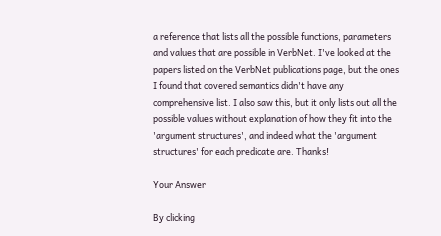a reference that lists all the possible functions, parameters and values that are possible in VerbNet. I've looked at the papers listed on the VerbNet publications page, but the ones I found that covered semantics didn't have any comprehensive list. I also saw this, but it only lists out all the possible values without explanation of how they fit into the 'argument structures', and indeed what the 'argument structures' for each predicate are. Thanks!

Your Answer

By clicking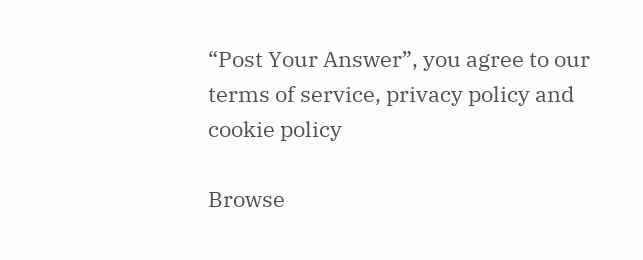“Post Your Answer”, you agree to our terms of service, privacy policy and cookie policy

Browse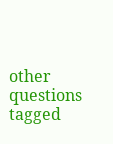other questions tagged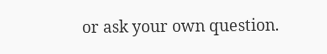or ask your own question.